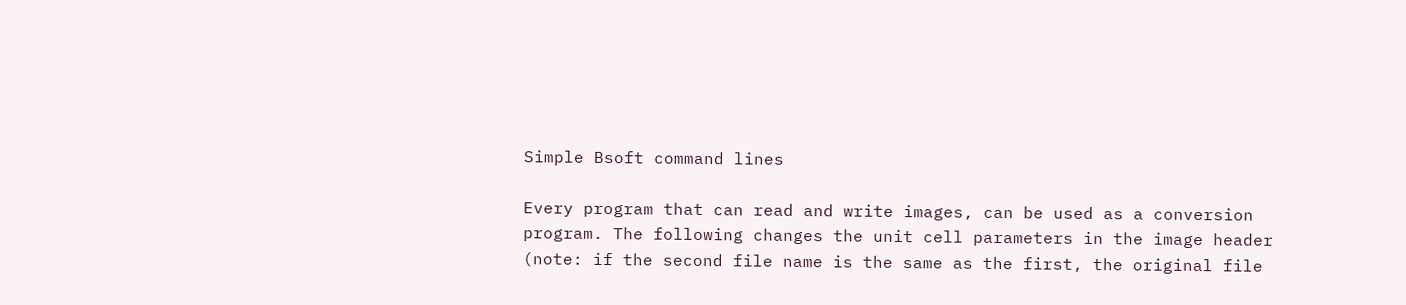Simple Bsoft command lines

Every program that can read and write images, can be used as a conversion program. The following changes the unit cell parameters in the image header (note: if the second file name is the same as the first, the original file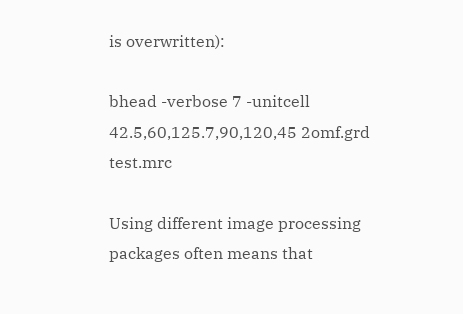is overwritten):

bhead -verbose 7 -unitcell 42.5,60,125.7,90,120,45 2omf.grd test.mrc

Using different image processing packages often means that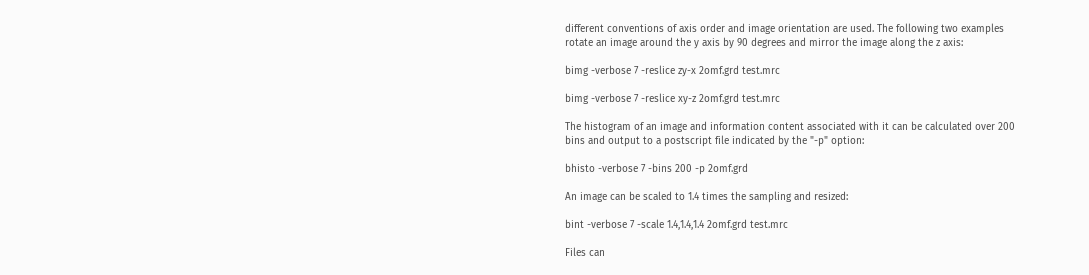different conventions of axis order and image orientation are used. The following two examples rotate an image around the y axis by 90 degrees and mirror the image along the z axis:

bimg -verbose 7 -reslice zy-x 2omf.grd test.mrc

bimg -verbose 7 -reslice xy-z 2omf.grd test.mrc

The histogram of an image and information content associated with it can be calculated over 200 bins and output to a postscript file indicated by the "-p" option:

bhisto -verbose 7 -bins 200 -p 2omf.grd

An image can be scaled to 1.4 times the sampling and resized:

bint -verbose 7 -scale 1.4,1.4,1.4 2omf.grd test.mrc

Files can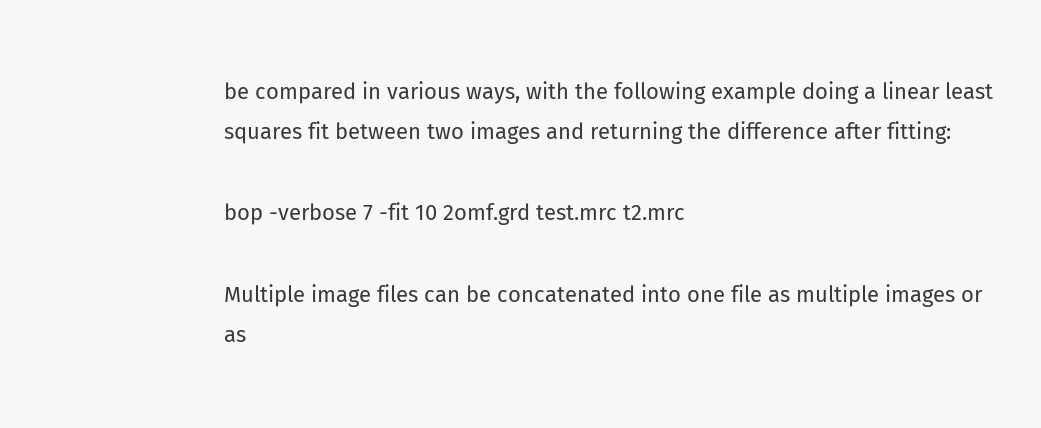be compared in various ways, with the following example doing a linear least squares fit between two images and returning the difference after fitting:

bop -verbose 7 -fit 10 2omf.grd test.mrc t2.mrc

Multiple image files can be concatenated into one file as multiple images or as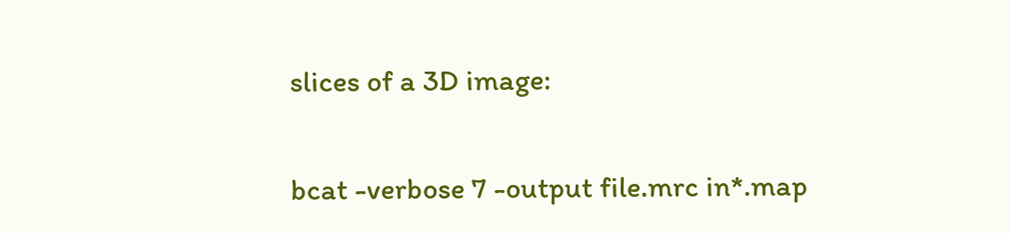slices of a 3D image:

bcat -verbose 7 -output file.mrc in*.map